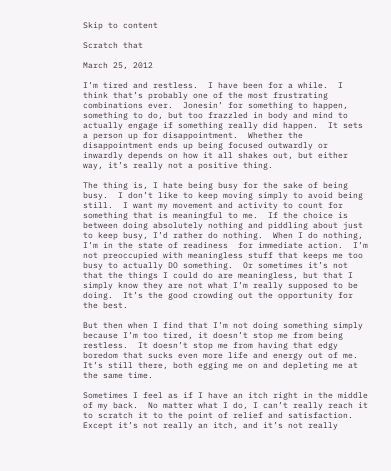Skip to content

Scratch that

March 25, 2012

I’m tired and restless.  I have been for a while.  I think that’s probably one of the most frustrating combinations ever.  Jonesin’ for something to happen, something to do, but too frazzled in body and mind to actually engage if something really did happen.  It sets a person up for disappointment.  Whether the disappointment ends up being focused outwardly or inwardly depends on how it all shakes out, but either way, it’s really not a positive thing.

The thing is, I hate being busy for the sake of being busy.  I don’t like to keep moving simply to avoid being still.  I want my movement and activity to count for something that is meaningful to me.  If the choice is between doing absolutely nothing and piddling about just to keep busy, I’d rather do nothing.  When I do nothing, I’m in the state of readiness  for immediate action.  I’m not preoccupied with meaningless stuff that keeps me too busy to actually DO something.  Or sometimes it’s not that the things I could do are meaningless, but that I simply know they are not what I’m really supposed to be doing.  It’s the good crowding out the opportunity for the best.

But then when I find that I’m not doing something simply because I’m too tired, it doesn’t stop me from being restless.  It doesn’t stop me from having that edgy boredom that sucks even more life and energy out of me.  It’s still there, both egging me on and depleting me at the same time.

Sometimes I feel as if I have an itch right in the middle of my back.  No matter what I do, I can’t really reach it to scratch it to the point of relief and satisfaction.  Except it’s not really an itch, and it’s not really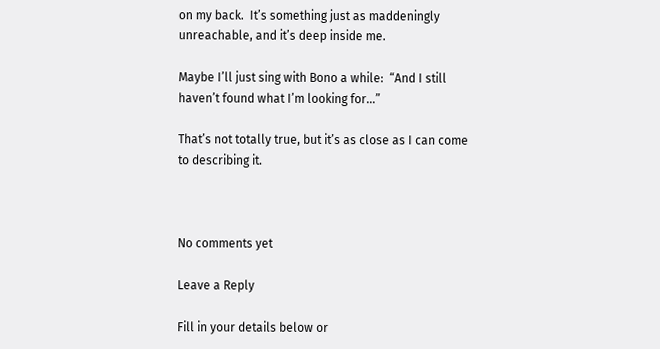on my back.  It’s something just as maddeningly unreachable, and it’s deep inside me.

Maybe I’ll just sing with Bono a while:  “And I still haven’t found what I’m looking for…”

That’s not totally true, but it’s as close as I can come to describing it.



No comments yet

Leave a Reply

Fill in your details below or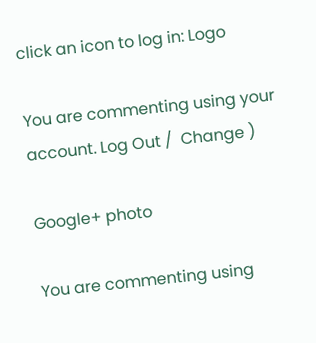click an icon to log in: Logo

You are commenting using your account. Log Out /  Change )

Google+ photo

You are commenting using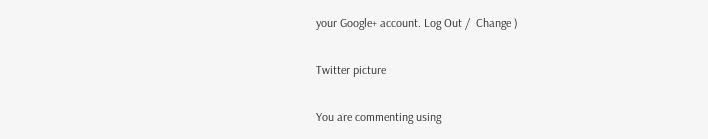your Google+ account. Log Out /  Change )

Twitter picture

You are commenting using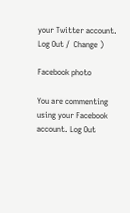your Twitter account. Log Out /  Change )

Facebook photo

You are commenting using your Facebook account. Log Out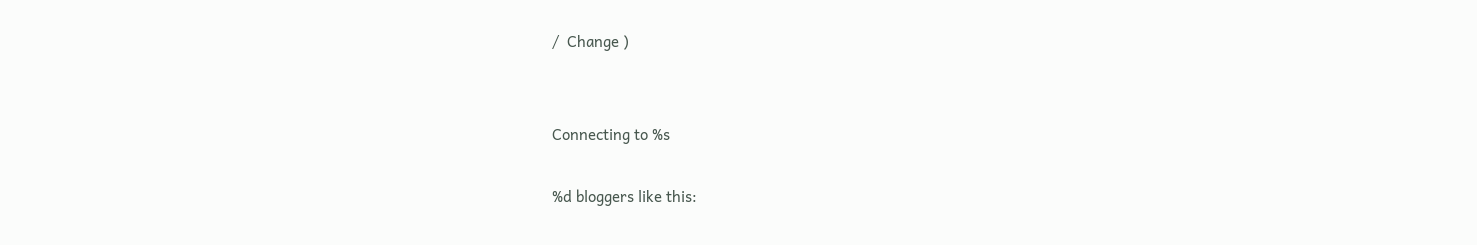/  Change )


Connecting to %s

%d bloggers like this: